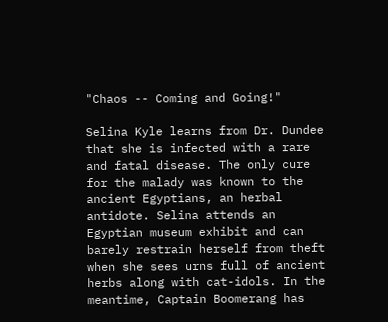"Chaos -- Coming and Going!"

Selina Kyle learns from Dr. Dundee that she is infected with a rare and fatal disease. The only cure for the malady was known to the ancient Egyptians, an herbal antidote. Selina attends an Egyptian museum exhibit and can barely restrain herself from theft when she sees urns full of ancient herbs along with cat-idols. In the meantime, Captain Boomerang has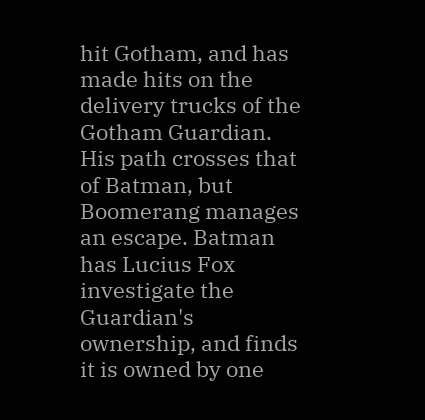hit Gotham, and has made hits on the delivery trucks of the Gotham Guardian. His path crosses that of Batman, but Boomerang manages an escape. Batman has Lucius Fox investigate the Guardian's ownership, and finds it is owned by one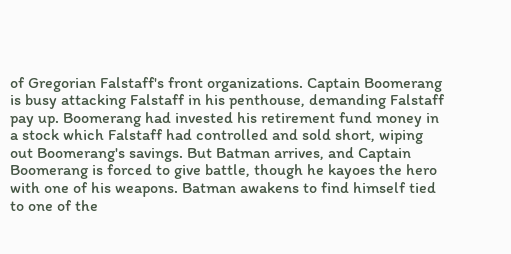of Gregorian Falstaff's front organizations. Captain Boomerang is busy attacking Falstaff in his penthouse, demanding Falstaff pay up. Boomerang had invested his retirement fund money in a stock which Falstaff had controlled and sold short, wiping out Boomerang's savings. But Batman arrives, and Captain Boomerang is forced to give battle, though he kayoes the hero with one of his weapons. Batman awakens to find himself tied to one of the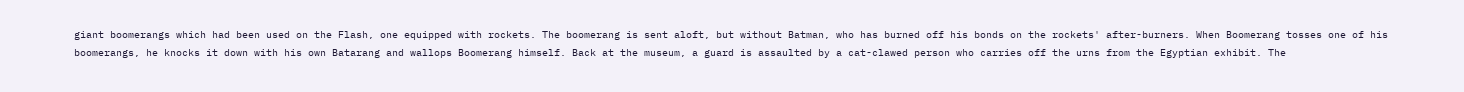giant boomerangs which had been used on the Flash, one equipped with rockets. The boomerang is sent aloft, but without Batman, who has burned off his bonds on the rockets' after-burners. When Boomerang tosses one of his boomerangs, he knocks it down with his own Batarang and wallops Boomerang himself. Back at the museum, a guard is assaulted by a cat-clawed person who carries off the urns from the Egyptian exhibit. The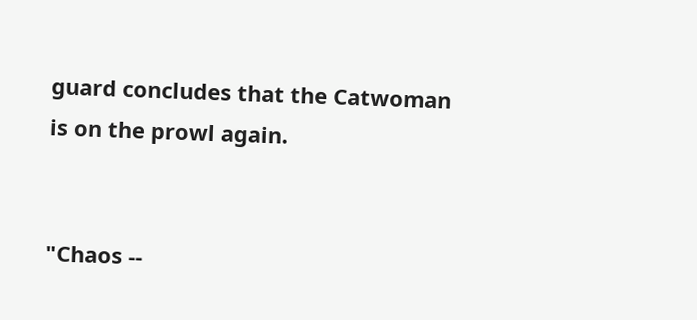guard concludes that the Catwoman is on the prowl again.


"Chaos --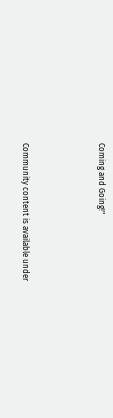Coming and Going!"



Community content is available under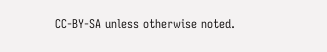CC-BY-SA unless otherwise noted.